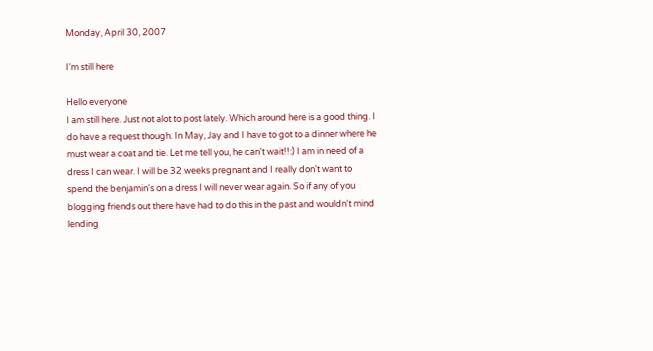Monday, April 30, 2007

I'm still here

Hello everyone
I am still here. Just not alot to post lately. Which around here is a good thing. I do have a request though. In May, Jay and I have to got to a dinner where he must wear a coat and tie. Let me tell you, he can't wait!!:) I am in need of a dress I can wear. I will be 32 weeks pregnant and I really don't want to spend the benjamin's on a dress I will never wear again. So if any of you blogging friends out there have had to do this in the past and wouldn't mind lending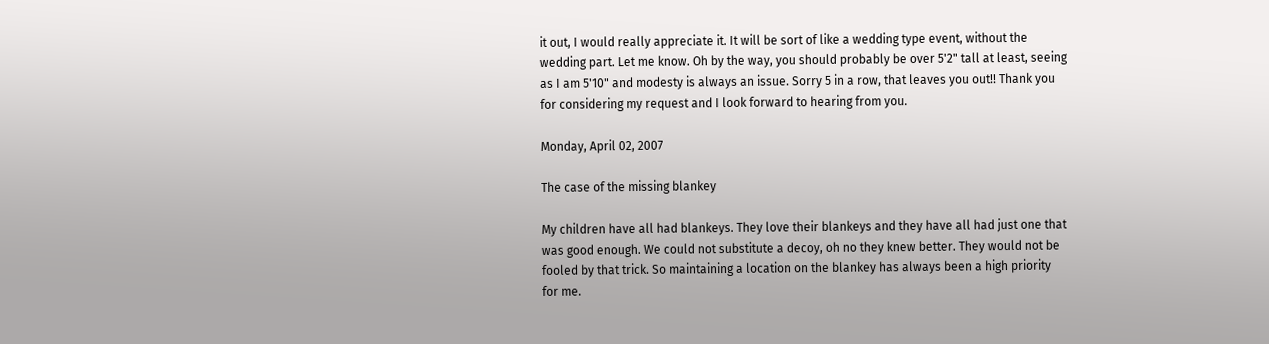it out, I would really appreciate it. It will be sort of like a wedding type event, without the wedding part. Let me know. Oh by the way, you should probably be over 5'2" tall at least, seeing as I am 5'10" and modesty is always an issue. Sorry 5 in a row, that leaves you out!! Thank you for considering my request and I look forward to hearing from you.

Monday, April 02, 2007

The case of the missing blankey

My children have all had blankeys. They love their blankeys and they have all had just one that was good enough. We could not substitute a decoy, oh no they knew better. They would not be fooled by that trick. So maintaining a location on the blankey has always been a high priority for me.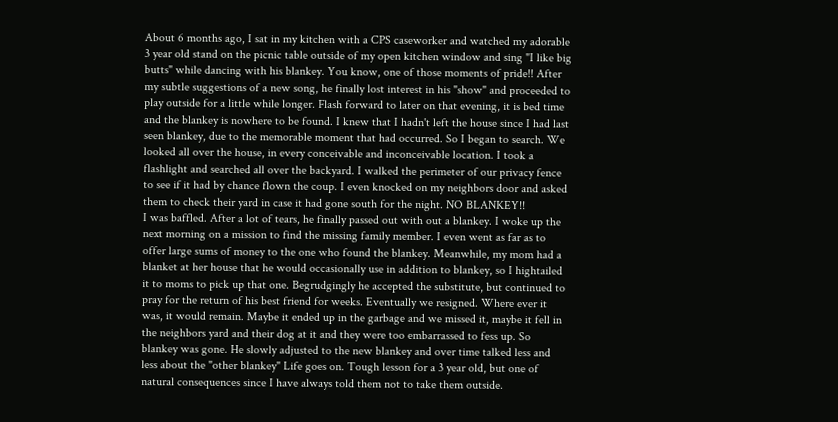About 6 months ago, I sat in my kitchen with a CPS caseworker and watched my adorable 3 year old stand on the picnic table outside of my open kitchen window and sing "I like big butts" while dancing with his blankey. You know, one of those moments of pride!! After my subtle suggestions of a new song, he finally lost interest in his "show" and proceeded to play outside for a little while longer. Flash forward to later on that evening, it is bed time and the blankey is nowhere to be found. I knew that I hadn't left the house since I had last seen blankey, due to the memorable moment that had occurred. So I began to search. We looked all over the house, in every conceivable and inconceivable location. I took a flashlight and searched all over the backyard. I walked the perimeter of our privacy fence to see if it had by chance flown the coup. I even knocked on my neighbors door and asked them to check their yard in case it had gone south for the night. NO BLANKEY!!
I was baffled. After a lot of tears, he finally passed out with out a blankey. I woke up the next morning on a mission to find the missing family member. I even went as far as to offer large sums of money to the one who found the blankey. Meanwhile, my mom had a blanket at her house that he would occasionally use in addition to blankey, so I hightailed it to moms to pick up that one. Begrudgingly he accepted the substitute, but continued to pray for the return of his best friend for weeks. Eventually we resigned. Where ever it was, it would remain. Maybe it ended up in the garbage and we missed it, maybe it fell in the neighbors yard and their dog at it and they were too embarrassed to fess up. So blankey was gone. He slowly adjusted to the new blankey and over time talked less and less about the "other blankey" Life goes on. Tough lesson for a 3 year old, but one of natural consequences since I have always told them not to take them outside.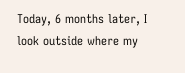Today, 6 months later, I look outside where my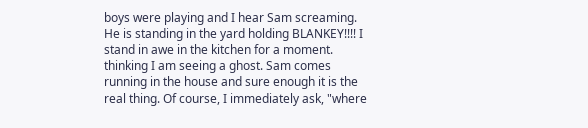boys were playing and I hear Sam screaming. He is standing in the yard holding BLANKEY!!!! I stand in awe in the kitchen for a moment. thinking I am seeing a ghost. Sam comes running in the house and sure enough it is the real thing. Of course, I immediately ask, "where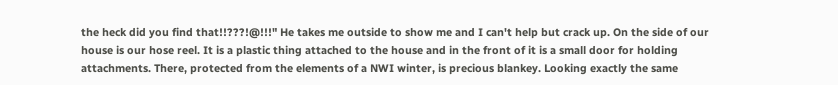the heck did you find that!!???!@!!!" He takes me outside to show me and I can't help but crack up. On the side of our house is our hose reel. It is a plastic thing attached to the house and in the front of it is a small door for holding attachments. There, protected from the elements of a NWI winter, is precious blankey. Looking exactly the same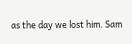as the day we lost him. Sam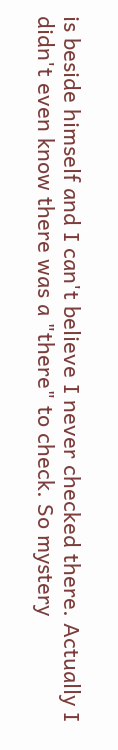is beside himself and I can't believe I never checked there. Actually I didn't even know there was a "there" to check. So mystery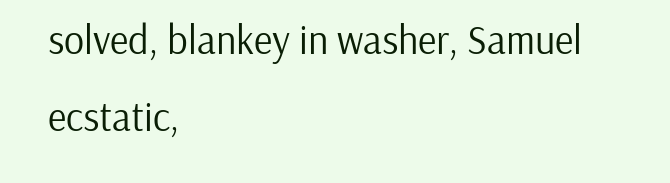solved, blankey in washer, Samuel ecstatic,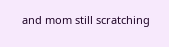and mom still scratching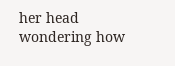her head wondering how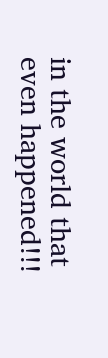in the world that even happened!!!